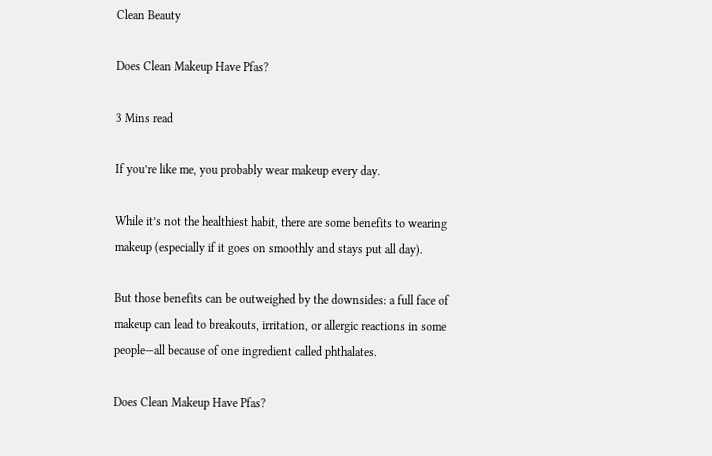Clean Beauty

Does Clean Makeup Have Pfas?

3 Mins read

If you’re like me, you probably wear makeup every day.

While it’s not the healthiest habit, there are some benefits to wearing makeup (especially if it goes on smoothly and stays put all day).

But those benefits can be outweighed by the downsides: a full face of makeup can lead to breakouts, irritation, or allergic reactions in some people—all because of one ingredient called phthalates.

Does Clean Makeup Have Pfas?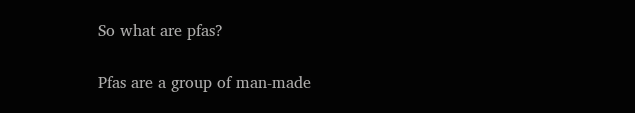So what are pfas?

Pfas are a group of man-made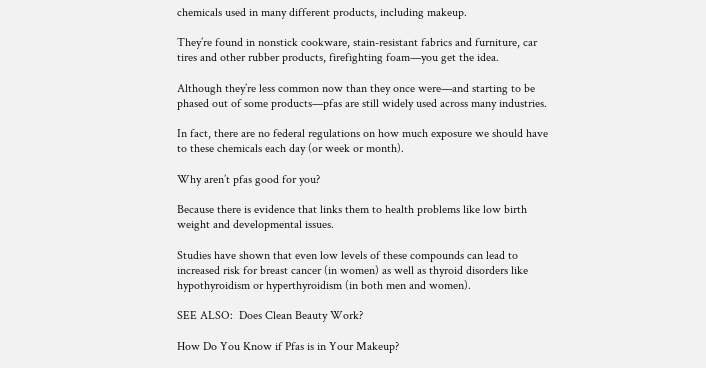chemicals used in many different products, including makeup.

They’re found in nonstick cookware, stain-resistant fabrics and furniture, car tires and other rubber products, firefighting foam—you get the idea.

Although they’re less common now than they once were—and starting to be phased out of some products—pfas are still widely used across many industries.

In fact, there are no federal regulations on how much exposure we should have to these chemicals each day (or week or month).

Why aren’t pfas good for you?

Because there is evidence that links them to health problems like low birth weight and developmental issues.

Studies have shown that even low levels of these compounds can lead to increased risk for breast cancer (in women) as well as thyroid disorders like hypothyroidism or hyperthyroidism (in both men and women).

SEE ALSO:  Does Clean Beauty Work?

How Do You Know if Pfas is in Your Makeup?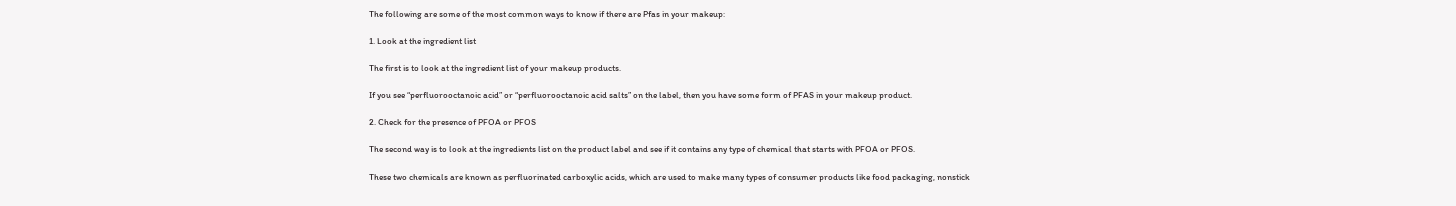The following are some of the most common ways to know if there are Pfas in your makeup:

1. Look at the ingredient list

The first is to look at the ingredient list of your makeup products.

If you see “perfluorooctanoic acid” or “perfluorooctanoic acid salts” on the label, then you have some form of PFAS in your makeup product.

2. Check for the presence of PFOA or PFOS

The second way is to look at the ingredients list on the product label and see if it contains any type of chemical that starts with PFOA or PFOS.

These two chemicals are known as perfluorinated carboxylic acids, which are used to make many types of consumer products like food packaging, nonstick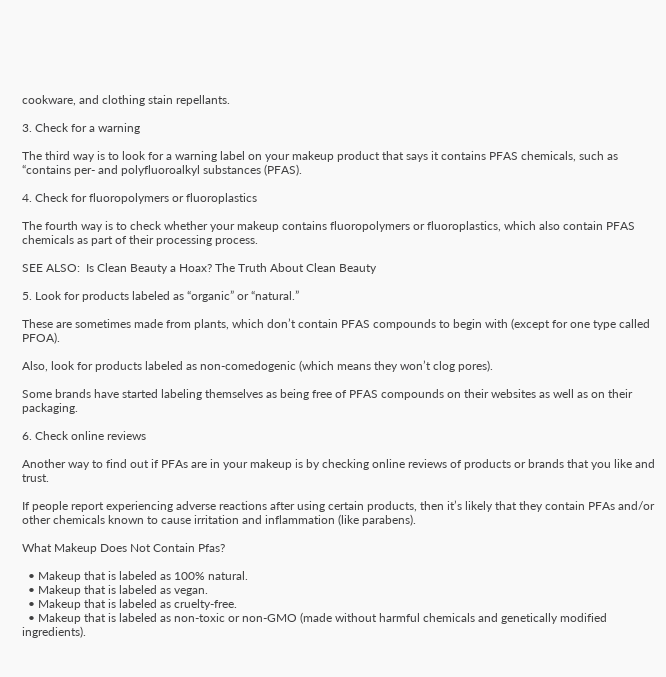cookware, and clothing stain repellants.

3. Check for a warning

The third way is to look for a warning label on your makeup product that says it contains PFAS chemicals, such as “contains per- and polyfluoroalkyl substances (PFAS).

4. Check for fluoropolymers or fluoroplastics

The fourth way is to check whether your makeup contains fluoropolymers or fluoroplastics, which also contain PFAS chemicals as part of their processing process.

SEE ALSO:  Is Clean Beauty a Hoax? The Truth About Clean Beauty

5. Look for products labeled as “organic” or “natural.”

These are sometimes made from plants, which don’t contain PFAS compounds to begin with (except for one type called PFOA).

Also, look for products labeled as non-comedogenic (which means they won’t clog pores).

Some brands have started labeling themselves as being free of PFAS compounds on their websites as well as on their packaging.

6. Check online reviews

Another way to find out if PFAs are in your makeup is by checking online reviews of products or brands that you like and trust.

If people report experiencing adverse reactions after using certain products, then it’s likely that they contain PFAs and/or other chemicals known to cause irritation and inflammation (like parabens).

What Makeup Does Not Contain Pfas?

  • Makeup that is labeled as 100% natural.
  • Makeup that is labeled as vegan.
  • Makeup that is labeled as cruelty-free.
  • Makeup that is labeled as non-toxic or non-GMO (made without harmful chemicals and genetically modified ingredients).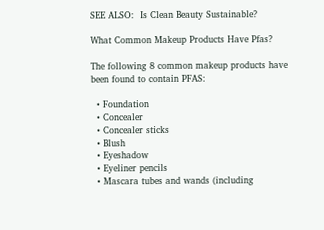SEE ALSO:  Is Clean Beauty Sustainable?

What Common Makeup Products Have Pfas?

The following 8 common makeup products have been found to contain PFAS:

  • Foundation
  • Concealer
  • Concealer sticks
  • Blush
  • Eyeshadow
  • Eyeliner pencils
  • Mascara tubes and wands (including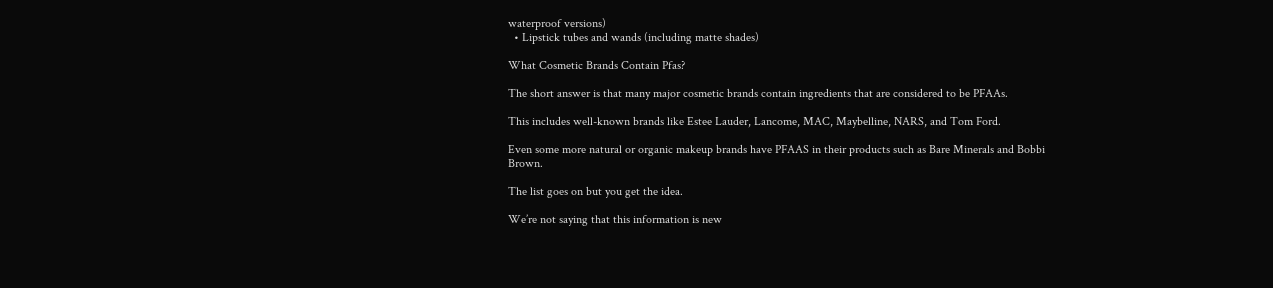waterproof versions)
  • Lipstick tubes and wands (including matte shades)

What Cosmetic Brands Contain Pfas?

The short answer is that many major cosmetic brands contain ingredients that are considered to be PFAAs.

This includes well-known brands like Estee Lauder, Lancome, MAC, Maybelline, NARS, and Tom Ford.

Even some more natural or organic makeup brands have PFAAS in their products such as Bare Minerals and Bobbi Brown.

The list goes on but you get the idea.

We’re not saying that this information is new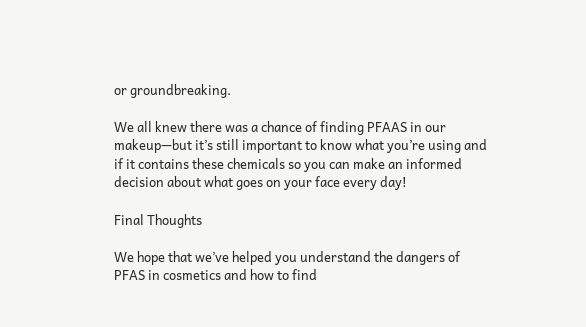or groundbreaking.

We all knew there was a chance of finding PFAAS in our makeup—but it’s still important to know what you’re using and if it contains these chemicals so you can make an informed decision about what goes on your face every day!

Final Thoughts

We hope that we’ve helped you understand the dangers of PFAS in cosmetics and how to find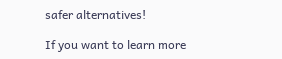safer alternatives!

If you want to learn more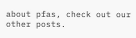about pfas, check out our other posts.